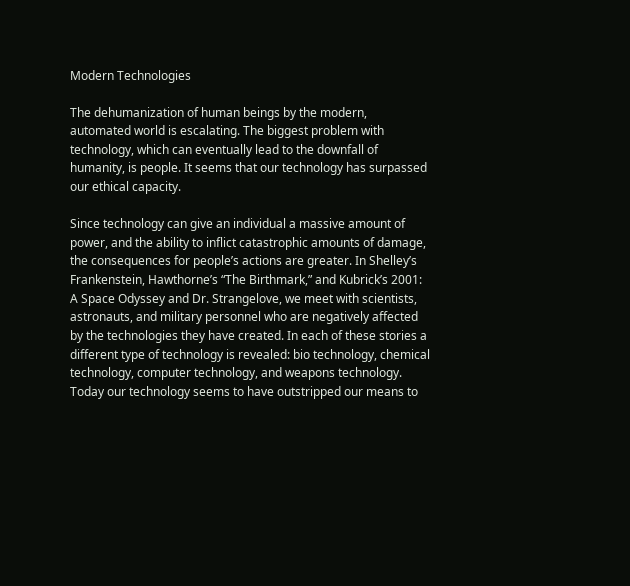Modern Technologies

The dehumanization of human beings by the modern, automated world is escalating. The biggest problem with technology, which can eventually lead to the downfall of humanity, is people. It seems that our technology has surpassed our ethical capacity.

Since technology can give an individual a massive amount of power, and the ability to inflict catastrophic amounts of damage, the consequences for people’s actions are greater. In Shelley’s Frankenstein, Hawthorne’s “The Birthmark,” and Kubrick’s 2001: A Space Odyssey and Dr. Strangelove, we meet with scientists, astronauts, and military personnel who are negatively affected by the technologies they have created. In each of these stories a different type of technology is revealed: bio technology, chemical technology, computer technology, and weapons technology. Today our technology seems to have outstripped our means to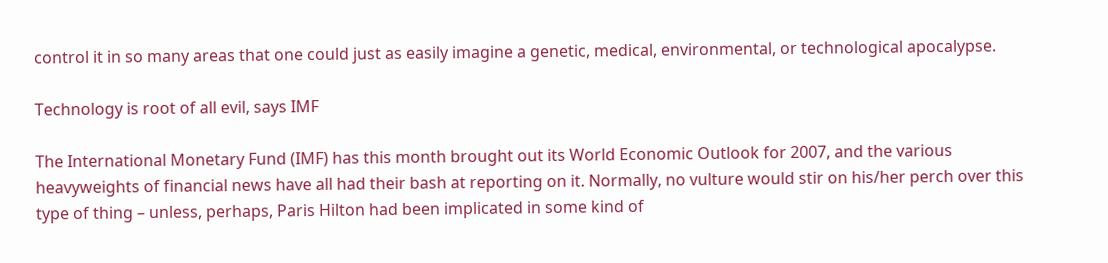control it in so many areas that one could just as easily imagine a genetic, medical, environmental, or technological apocalypse.

Technology is root of all evil, says IMF

The International Monetary Fund (IMF) has this month brought out its World Economic Outlook for 2007, and the various heavyweights of financial news have all had their bash at reporting on it. Normally, no vulture would stir on his/her perch over this type of thing – unless, perhaps, Paris Hilton had been implicated in some kind of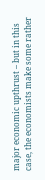major economic upthrust – but in this case, the economists make some rather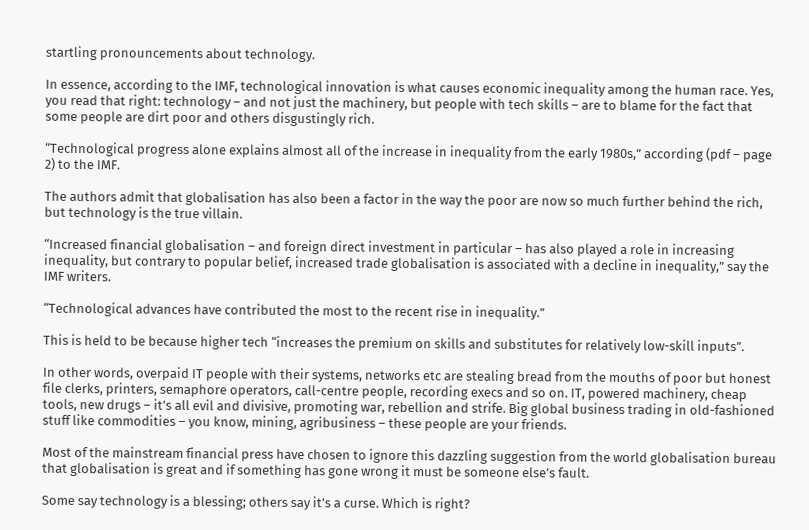startling pronouncements about technology.

In essence, according to the IMF, technological innovation is what causes economic inequality among the human race. Yes, you read that right: technology – and not just the machinery, but people with tech skills – are to blame for the fact that some people are dirt poor and others disgustingly rich.

“Technological progress alone explains almost all of the increase in inequality from the early 1980s,” according (pdf – page 2) to the IMF.

The authors admit that globalisation has also been a factor in the way the poor are now so much further behind the rich, but technology is the true villain.

“Increased financial globalisation – and foreign direct investment in particular – has also played a role in increasing inequality, but contrary to popular belief, increased trade globalisation is associated with a decline in inequality,” say the IMF writers.

“Technological advances have contributed the most to the recent rise in inequality.”

This is held to be because higher tech “increases the premium on skills and substitutes for relatively low-skill inputs”.

In other words, overpaid IT people with their systems, networks etc are stealing bread from the mouths of poor but honest file clerks, printers, semaphore operators, call-centre people, recording execs and so on. IT, powered machinery, cheap tools, new drugs – it’s all evil and divisive, promoting war, rebellion and strife. Big global business trading in old-fashioned stuff like commodities – you know, mining, agribusiness – these people are your friends.

Most of the mainstream financial press have chosen to ignore this dazzling suggestion from the world globalisation bureau that globalisation is great and if something has gone wrong it must be someone else’s fault.

Some say technology is a blessing; others say it’s a curse. Which is right?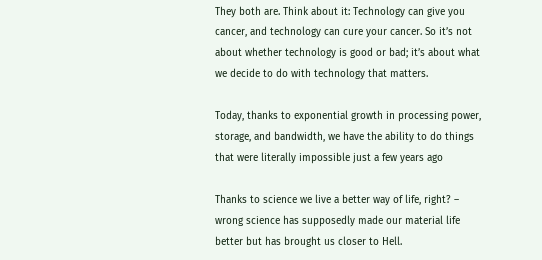They both are. Think about it: Technology can give you cancer, and technology can cure your cancer. So it’s not about whether technology is good or bad; it’s about what we decide to do with technology that matters.

Today, thanks to exponential growth in processing power, storage, and bandwidth, we have the ability to do things that were literally impossible just a few years ago

Thanks to science we live a better way of life, right? – wrong science has supposedly made our material life better but has brought us closer to Hell.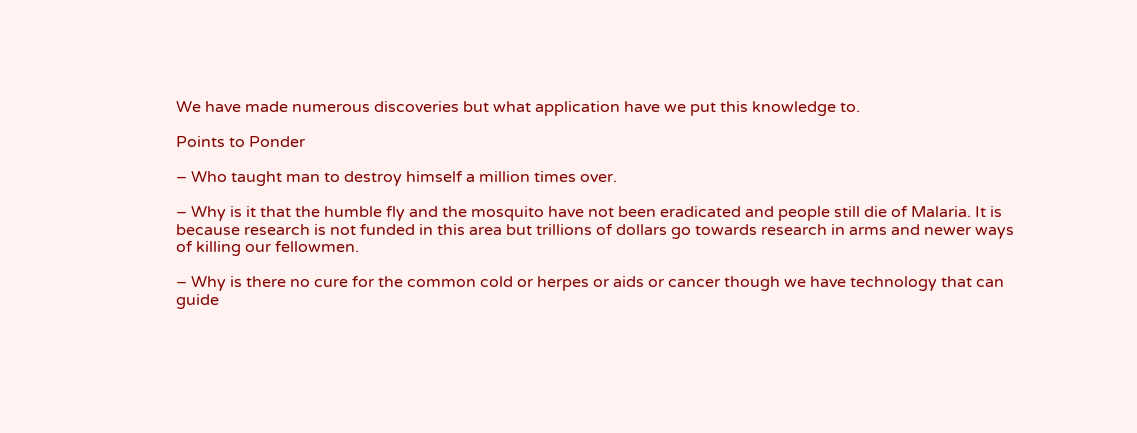We have made numerous discoveries but what application have we put this knowledge to.

Points to Ponder

– Who taught man to destroy himself a million times over.

– Why is it that the humble fly and the mosquito have not been eradicated and people still die of Malaria. It is because research is not funded in this area but trillions of dollars go towards research in arms and newer ways of killing our fellowmen.

– Why is there no cure for the common cold or herpes or aids or cancer though we have technology that can guide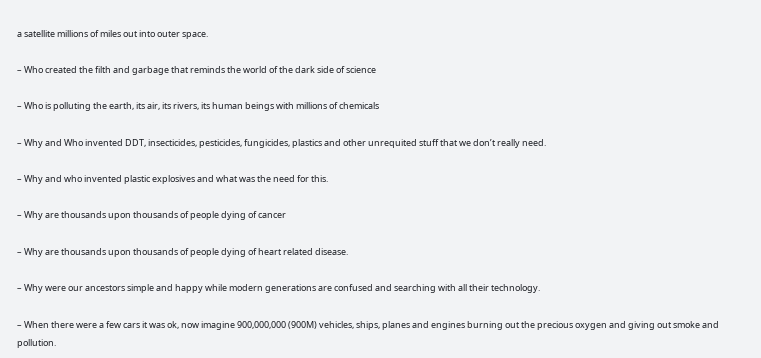a satellite millions of miles out into outer space.

– Who created the filth and garbage that reminds the world of the dark side of science

– Who is polluting the earth, its air, its rivers, its human beings with millions of chemicals

– Why and Who invented DDT, insecticides, pesticides, fungicides, plastics and other unrequited stuff that we don’t really need.

– Why and who invented plastic explosives and what was the need for this.

– Why are thousands upon thousands of people dying of cancer

– Why are thousands upon thousands of people dying of heart related disease.

– Why were our ancestors simple and happy while modern generations are confused and searching with all their technology.

– When there were a few cars it was ok, now imagine 900,000,000 (900M) vehicles, ships, planes and engines burning out the precious oxygen and giving out smoke and pollution.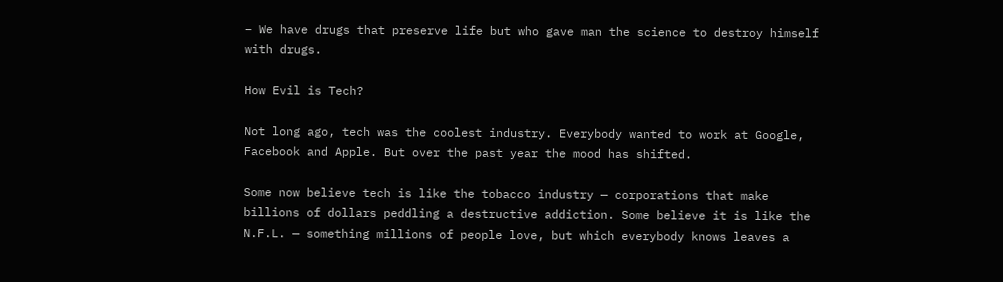– We have drugs that preserve life but who gave man the science to destroy himself with drugs.

How Evil is Tech?

Not long ago, tech was the coolest industry. Everybody wanted to work at Google, Facebook and Apple. But over the past year the mood has shifted.

Some now believe tech is like the tobacco industry — corporations that make billions of dollars peddling a destructive addiction. Some believe it is like the N.F.L. — something millions of people love, but which everybody knows leaves a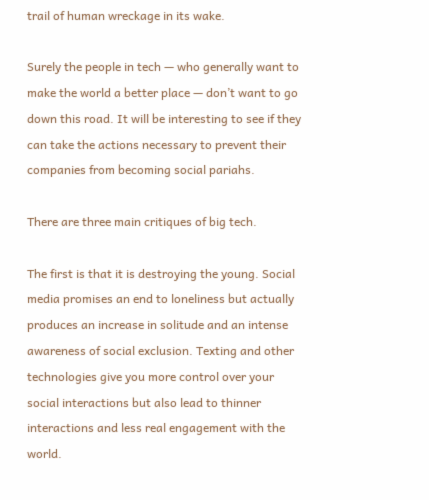trail of human wreckage in its wake.

Surely the people in tech — who generally want to make the world a better place — don’t want to go down this road. It will be interesting to see if they can take the actions necessary to prevent their companies from becoming social pariahs.

There are three main critiques of big tech.

The first is that it is destroying the young. Social media promises an end to loneliness but actually produces an increase in solitude and an intense awareness of social exclusion. Texting and other technologies give you more control over your social interactions but also lead to thinner interactions and less real engagement with the world.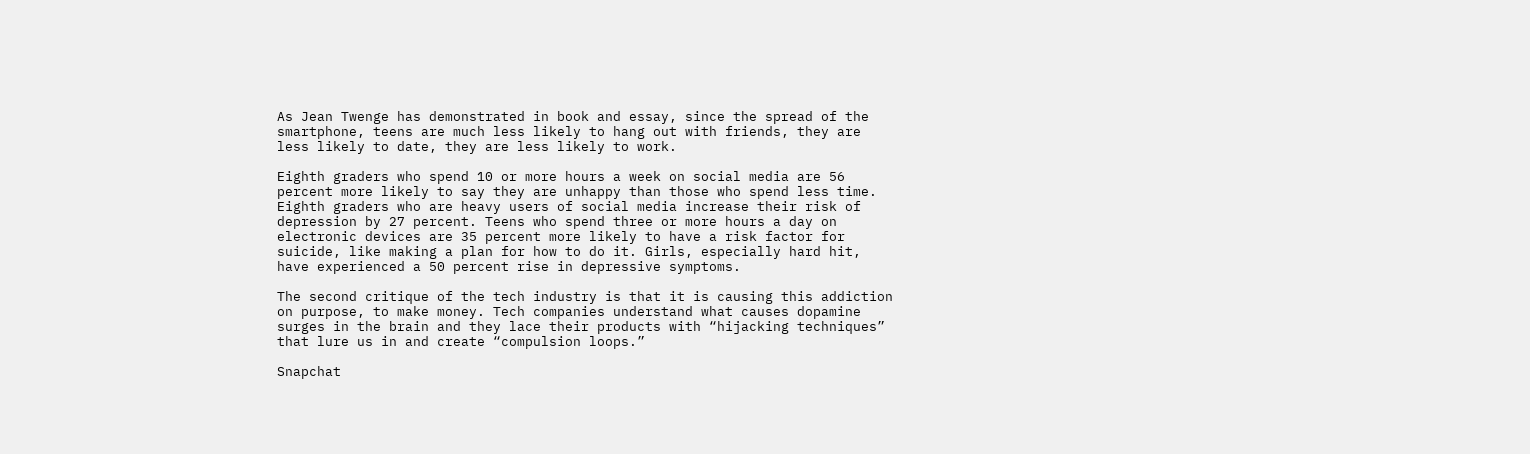As Jean Twenge has demonstrated in book and essay, since the spread of the smartphone, teens are much less likely to hang out with friends, they are less likely to date, they are less likely to work.

Eighth graders who spend 10 or more hours a week on social media are 56 percent more likely to say they are unhappy than those who spend less time. Eighth graders who are heavy users of social media increase their risk of depression by 27 percent. Teens who spend three or more hours a day on electronic devices are 35 percent more likely to have a risk factor for suicide, like making a plan for how to do it. Girls, especially hard hit, have experienced a 50 percent rise in depressive symptoms.

The second critique of the tech industry is that it is causing this addiction on purpose, to make money. Tech companies understand what causes dopamine surges in the brain and they lace their products with “hijacking techniques” that lure us in and create “compulsion loops.”

Snapchat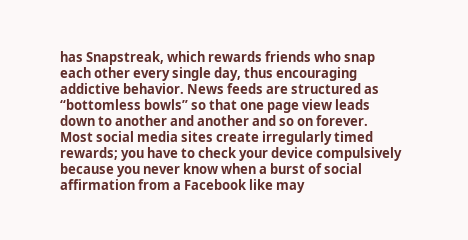has Snapstreak, which rewards friends who snap each other every single day, thus encouraging addictive behavior. News feeds are structured as “bottomless bowls” so that one page view leads down to another and another and so on forever. Most social media sites create irregularly timed rewards; you have to check your device compulsively because you never know when a burst of social affirmation from a Facebook like may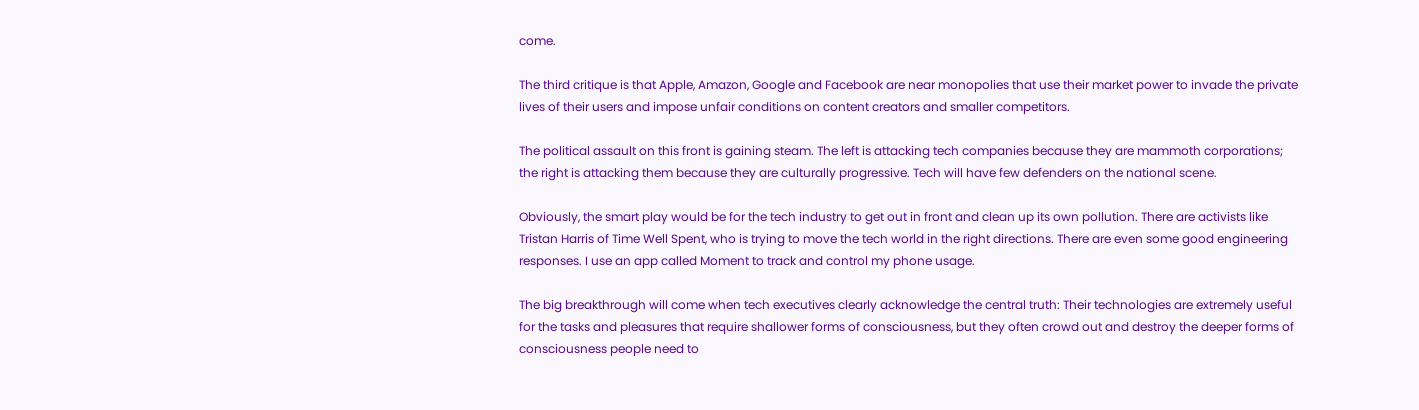come.

The third critique is that Apple, Amazon, Google and Facebook are near monopolies that use their market power to invade the private lives of their users and impose unfair conditions on content creators and smaller competitors.

The political assault on this front is gaining steam. The left is attacking tech companies because they are mammoth corporations; the right is attacking them because they are culturally progressive. Tech will have few defenders on the national scene.

Obviously, the smart play would be for the tech industry to get out in front and clean up its own pollution. There are activists like Tristan Harris of Time Well Spent, who is trying to move the tech world in the right directions. There are even some good engineering responses. I use an app called Moment to track and control my phone usage.

The big breakthrough will come when tech executives clearly acknowledge the central truth: Their technologies are extremely useful for the tasks and pleasures that require shallower forms of consciousness, but they often crowd out and destroy the deeper forms of consciousness people need to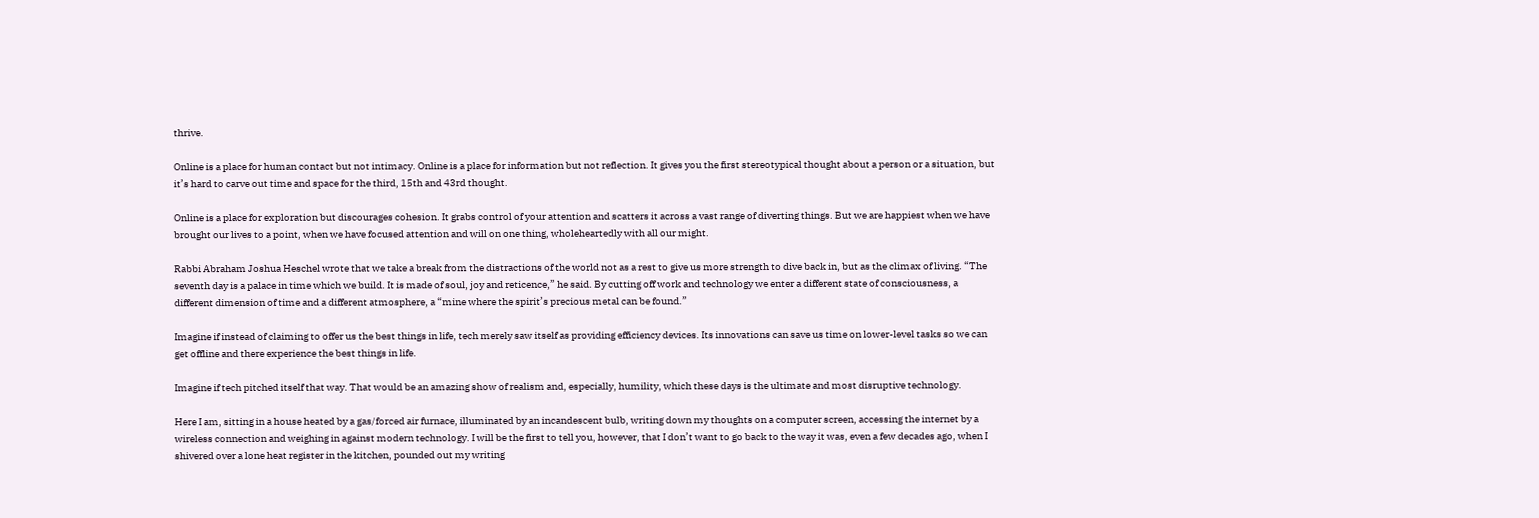thrive.

Online is a place for human contact but not intimacy. Online is a place for information but not reflection. It gives you the first stereotypical thought about a person or a situation, but it’s hard to carve out time and space for the third, 15th and 43rd thought.

Online is a place for exploration but discourages cohesion. It grabs control of your attention and scatters it across a vast range of diverting things. But we are happiest when we have brought our lives to a point, when we have focused attention and will on one thing, wholeheartedly with all our might.

Rabbi Abraham Joshua Heschel wrote that we take a break from the distractions of the world not as a rest to give us more strength to dive back in, but as the climax of living. “The seventh day is a palace in time which we build. It is made of soul, joy and reticence,” he said. By cutting off work and technology we enter a different state of consciousness, a different dimension of time and a different atmosphere, a “mine where the spirit’s precious metal can be found.”

Imagine if instead of claiming to offer us the best things in life, tech merely saw itself as providing efficiency devices. Its innovations can save us time on lower-level tasks so we can get offline and there experience the best things in life.

Imagine if tech pitched itself that way. That would be an amazing show of realism and, especially, humility, which these days is the ultimate and most disruptive technology.

Here I am, sitting in a house heated by a gas/forced air furnace, illuminated by an incandescent bulb, writing down my thoughts on a computer screen, accessing the internet by a wireless connection and weighing in against modern technology. I will be the first to tell you, however, that I don’t want to go back to the way it was, even a few decades ago, when I shivered over a lone heat register in the kitchen, pounded out my writing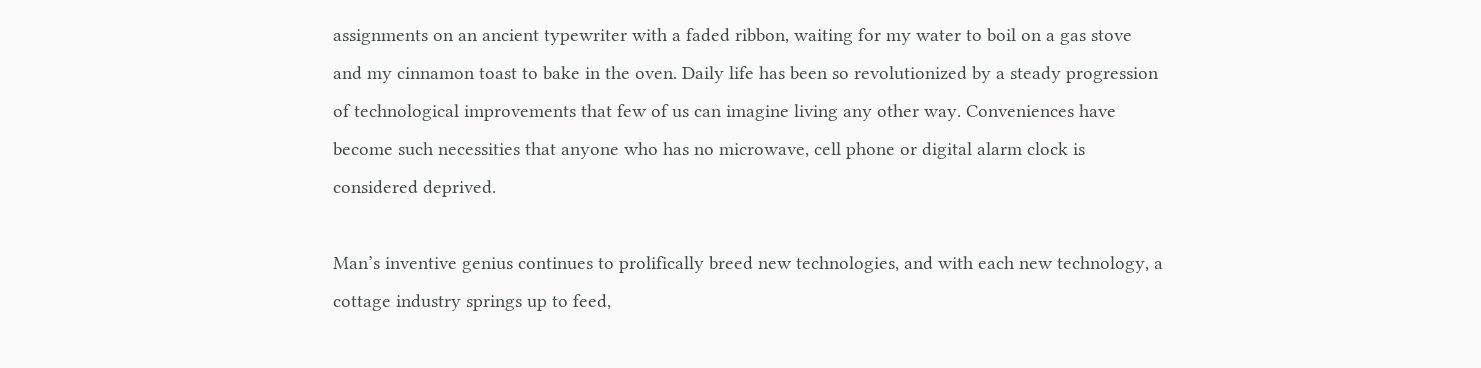assignments on an ancient typewriter with a faded ribbon, waiting for my water to boil on a gas stove and my cinnamon toast to bake in the oven. Daily life has been so revolutionized by a steady progression of technological improvements that few of us can imagine living any other way. Conveniences have become such necessities that anyone who has no microwave, cell phone or digital alarm clock is considered deprived.

Man’s inventive genius continues to prolifically breed new technologies, and with each new technology, a cottage industry springs up to feed,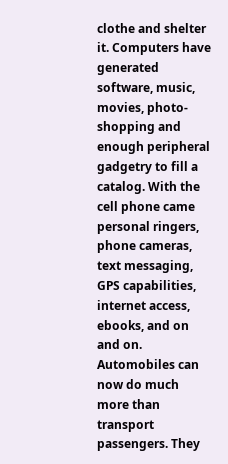clothe and shelter it. Computers have generated software, music, movies, photo-shopping and enough peripheral gadgetry to fill a catalog. With the cell phone came personal ringers, phone cameras, text messaging, GPS capabilities, internet access, ebooks, and on and on. Automobiles can now do much more than transport passengers. They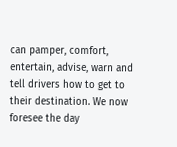can pamper, comfort, entertain, advise, warn and tell drivers how to get to their destination. We now foresee the day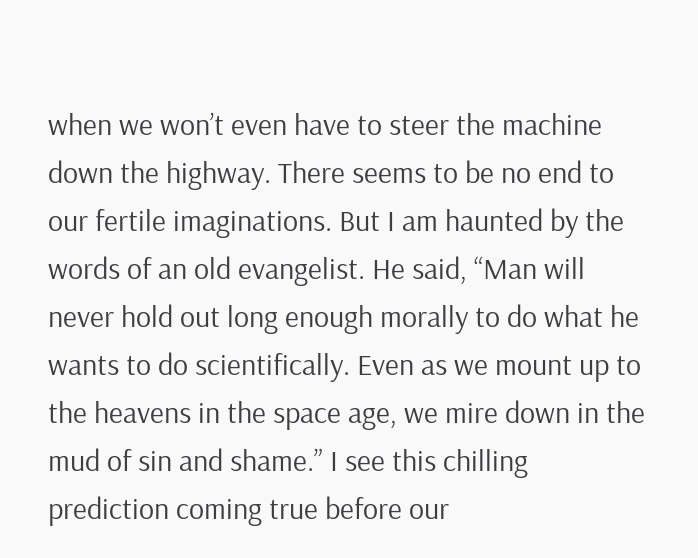when we won’t even have to steer the machine down the highway. There seems to be no end to our fertile imaginations. But I am haunted by the words of an old evangelist. He said, “Man will never hold out long enough morally to do what he wants to do scientifically. Even as we mount up to the heavens in the space age, we mire down in the mud of sin and shame.” I see this chilling prediction coming true before our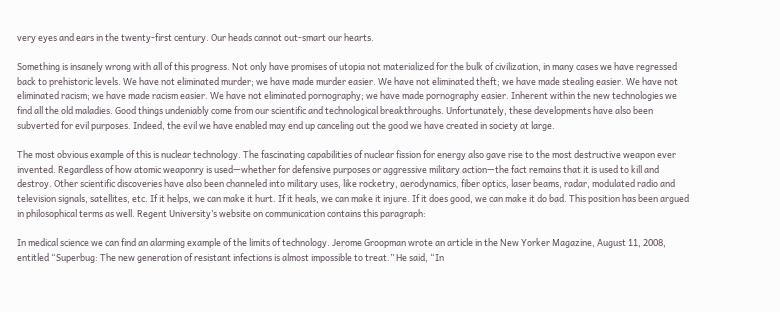very eyes and ears in the twenty-first century. Our heads cannot out-smart our hearts.

Something is insanely wrong with all of this progress. Not only have promises of utopia not materialized for the bulk of civilization, in many cases we have regressed back to prehistoric levels. We have not eliminated murder; we have made murder easier. We have not eliminated theft; we have made stealing easier. We have not eliminated racism; we have made racism easier. We have not eliminated pornography; we have made pornography easier. Inherent within the new technologies we find all the old maladies. Good things undeniably come from our scientific and technological breakthroughs. Unfortunately, these developments have also been subverted for evil purposes. Indeed, the evil we have enabled may end up canceling out the good we have created in society at large.

The most obvious example of this is nuclear technology. The fascinating capabilities of nuclear fission for energy also gave rise to the most destructive weapon ever invented. Regardless of how atomic weaponry is used—whether for defensive purposes or aggressive military action—the fact remains that it is used to kill and destroy. Other scientific discoveries have also been channeled into military uses, like rocketry, aerodynamics, fiber optics, laser beams, radar, modulated radio and television signals, satellites, etc. If it helps, we can make it hurt. If it heals, we can make it injure. If it does good, we can make it do bad. This position has been argued in philosophical terms as well. Regent University’s website on communication contains this paragraph:

In medical science we can find an alarming example of the limits of technology. Jerome Groopman wrote an article in the New Yorker Magazine, August 11, 2008, entitled “Superbug: The new generation of resistant infections is almost impossible to treat.” He said, “In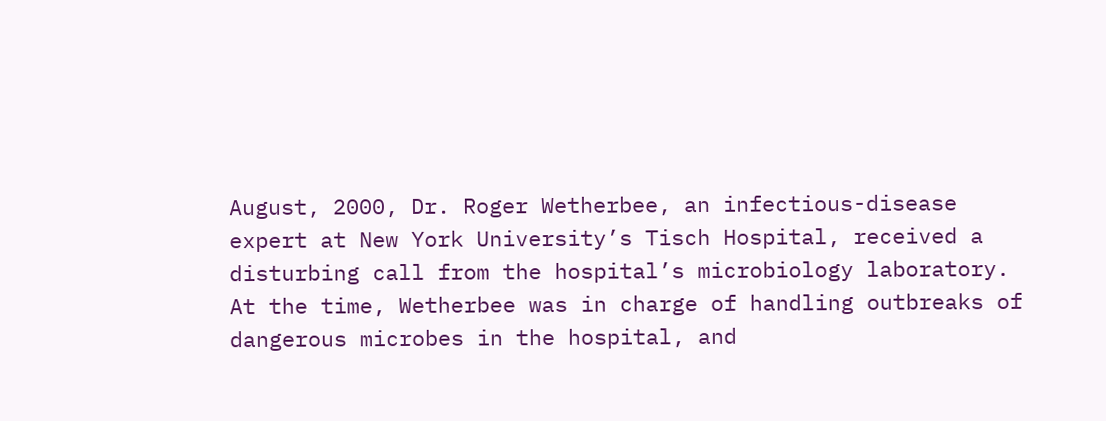August, 2000, Dr. Roger Wetherbee, an infectious-disease expert at New York University’s Tisch Hospital, received a disturbing call from the hospital’s microbiology laboratory. At the time, Wetherbee was in charge of handling outbreaks of dangerous microbes in the hospital, and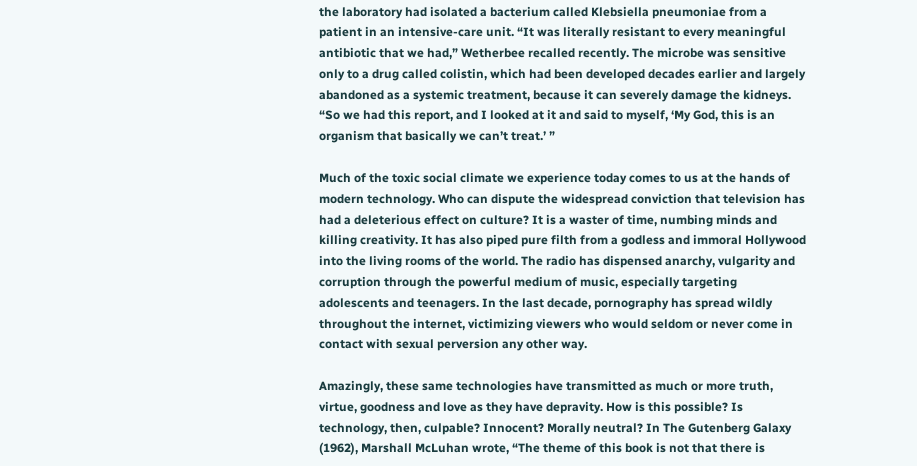the laboratory had isolated a bacterium called Klebsiella pneumoniae from a patient in an intensive-care unit. “It was literally resistant to every meaningful antibiotic that we had,” Wetherbee recalled recently. The microbe was sensitive only to a drug called colistin, which had been developed decades earlier and largely abandoned as a systemic treatment, because it can severely damage the kidneys. “So we had this report, and I looked at it and said to myself, ‘My God, this is an organism that basically we can’t treat.’ ”

Much of the toxic social climate we experience today comes to us at the hands of modern technology. Who can dispute the widespread conviction that television has had a deleterious effect on culture? It is a waster of time, numbing minds and killing creativity. It has also piped pure filth from a godless and immoral Hollywood into the living rooms of the world. The radio has dispensed anarchy, vulgarity and corruption through the powerful medium of music, especially targeting adolescents and teenagers. In the last decade, pornography has spread wildly throughout the internet, victimizing viewers who would seldom or never come in contact with sexual perversion any other way.

Amazingly, these same technologies have transmitted as much or more truth, virtue, goodness and love as they have depravity. How is this possible? Is technology, then, culpable? Innocent? Morally neutral? In The Gutenberg Galaxy (1962), Marshall McLuhan wrote, “The theme of this book is not that there is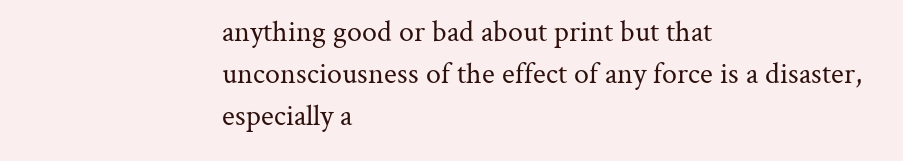anything good or bad about print but that unconsciousness of the effect of any force is a disaster, especially a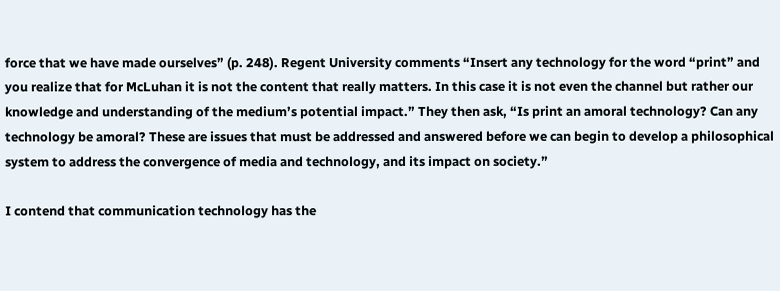force that we have made ourselves” (p. 248). Regent University comments “Insert any technology for the word “print” and you realize that for McLuhan it is not the content that really matters. In this case it is not even the channel but rather our knowledge and understanding of the medium’s potential impact.” They then ask, “Is print an amoral technology? Can any technology be amoral? These are issues that must be addressed and answered before we can begin to develop a philosophical system to address the convergence of media and technology, and its impact on society.”

I contend that communication technology has the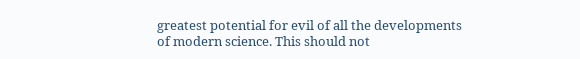greatest potential for evil of all the developments of modern science. This should not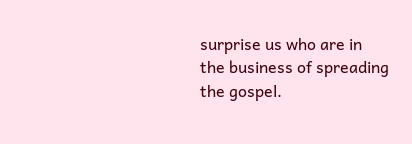surprise us who are in the business of spreading the gospel.